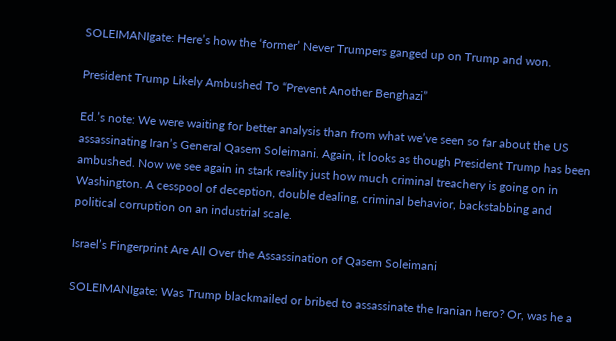SOLEIMANIgate: Here’s how the ‘former’ Never Trumpers ganged up on Trump and won.

President Trump Likely Ambushed To “Prevent Another Benghazi”

Ed.’s note: We were waiting for better analysis than from what we’ve seen so far about the US assassinating Iran’s General Qasem Soleimani. Again, it looks as though President Trump has been ambushed. Now we see again in stark reality just how much criminal treachery is going on in Washington. A cesspool of deception, double dealing, criminal behavior, backstabbing and political corruption on an industrial scale.

Israel’s Fingerprint Are All Over the Assassination of Qasem Soleimani

SOLEIMANIgate: Was Trump blackmailed or bribed to assassinate the Iranian hero? Or, was he a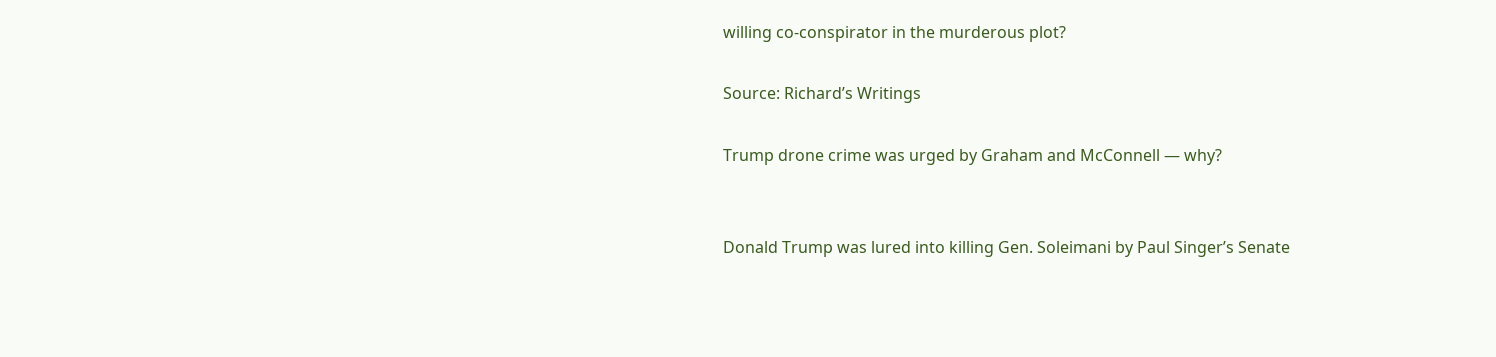willing co-conspirator in the murderous plot?

Source: Richard’s Writings

Trump drone crime was urged by Graham and McConnell — why?


Donald Trump was lured into killing Gen. Soleimani by Paul Singer’s Senate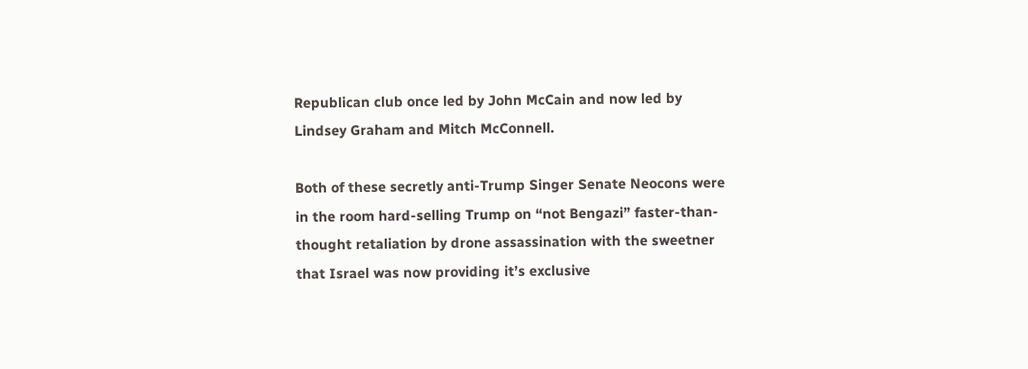Republican club once led by John McCain and now led by Lindsey Graham and Mitch McConnell.

Both of these secretly anti-Trump Singer Senate Neocons were in the room hard-selling Trump on “not Bengazi” faster-than-thought retaliation by drone assassination with the sweetner that Israel was now providing it’s exclusive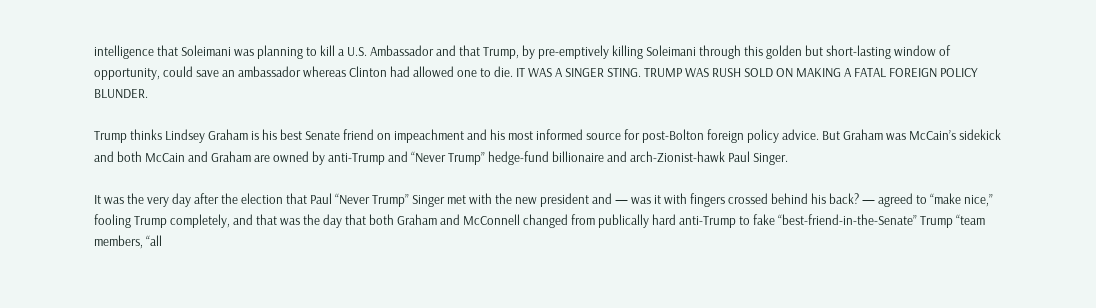intelligence that Soleimani was planning to kill a U.S. Ambassador and that Trump, by pre-emptively killing Soleimani through this golden but short-lasting window of opportunity, could save an ambassador whereas Clinton had allowed one to die. IT WAS A SINGER STING. TRUMP WAS RUSH SOLD ON MAKING A FATAL FOREIGN POLICY BLUNDER.

Trump thinks Lindsey Graham is his best Senate friend on impeachment and his most informed source for post-Bolton foreign policy advice. But Graham was McCain’s sidekick and both McCain and Graham are owned by anti-Trump and “Never Trump” hedge-fund billionaire and arch-Zionist-hawk Paul Singer.

It was the very day after the election that Paul “Never Trump” Singer met with the new president and — was it with fingers crossed behind his back? — agreed to “make nice,” fooling Trump completely, and that was the day that both Graham and McConnell changed from publically hard anti-Trump to fake “best-friend-in-the-Senate” Trump “team members, “all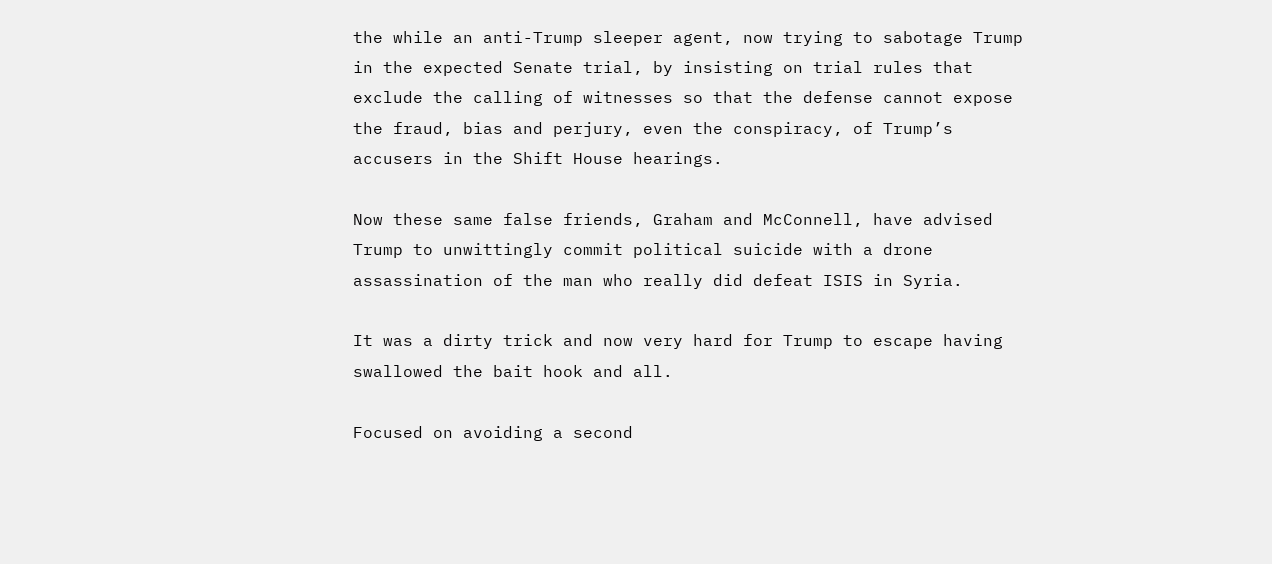the while an anti-Trump sleeper agent, now trying to sabotage Trump in the expected Senate trial, by insisting on trial rules that exclude the calling of witnesses so that the defense cannot expose the fraud, bias and perjury, even the conspiracy, of Trump’s accusers in the Shift House hearings.

Now these same false friends, Graham and McConnell, have advised Trump to unwittingly commit political suicide with a drone assassination of the man who really did defeat ISIS in Syria.

It was a dirty trick and now very hard for Trump to escape having swallowed the bait hook and all.

Focused on avoiding a second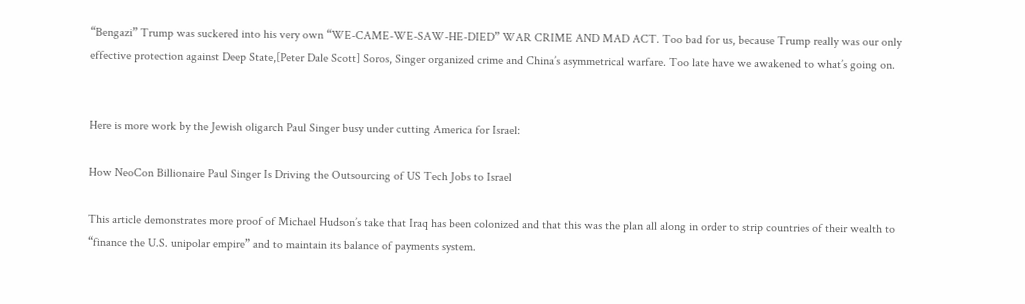“Bengazi” Trump was suckered into his very own “WE-CAME-WE-SAW-HE-DIED” WAR CRIME AND MAD ACT. Too bad for us, because Trump really was our only effective protection against Deep State,[Peter Dale Scott] Soros, Singer organized crime and China’s asymmetrical warfare. Too late have we awakened to what’s going on.


Here is more work by the Jewish oligarch Paul Singer busy under cutting America for Israel:

How NeoCon Billionaire Paul Singer Is Driving the Outsourcing of US Tech Jobs to Israel

This article demonstrates more proof of Michael Hudson’s take that Iraq has been colonized and that this was the plan all along in order to strip countries of their wealth to “finance the U.S. unipolar empire” and to maintain its balance of payments system.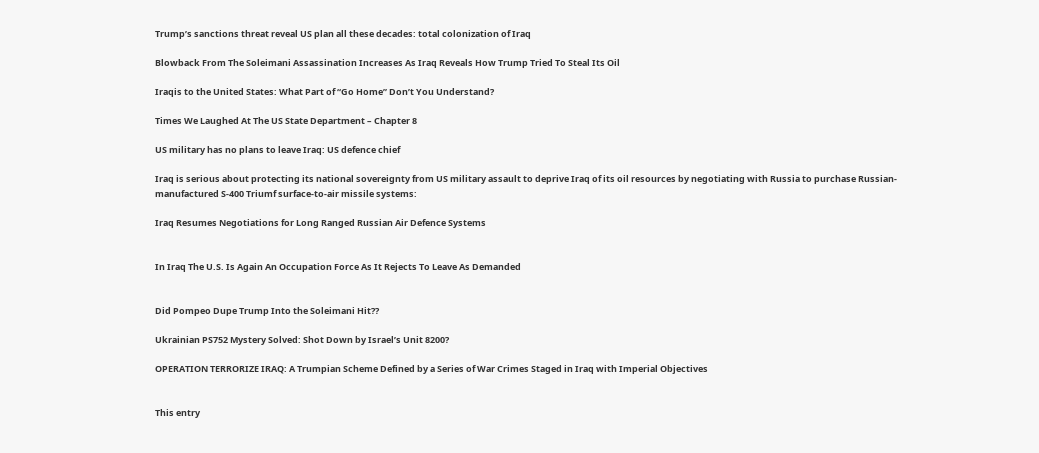Trump’s sanctions threat reveal US plan all these decades: total colonization of Iraq

Blowback From The Soleimani Assassination Increases As Iraq Reveals How Trump Tried To Steal Its Oil

Iraqis to the United States: What Part of “Go Home” Don’t You Understand?

Times We Laughed At The US State Department – Chapter 8

US military has no plans to leave Iraq: US defence chief

Iraq is serious about protecting its national sovereignty from US military assault to deprive Iraq of its oil resources by negotiating with Russia to purchase Russian-manufactured S-400 Triumf surface-to-air missile systems:

Iraq Resumes Negotiations for Long Ranged Russian Air Defence Systems


In Iraq The U.S. Is Again An Occupation Force As It Rejects To Leave As Demanded


Did Pompeo Dupe Trump Into the Soleimani Hit??

Ukrainian PS752 Mystery Solved: Shot Down by Israel’s Unit 8200?

OPERATION TERRORIZE IRAQ: A Trumpian Scheme Defined by a Series of War Crimes Staged in Iraq with Imperial Objectives


This entry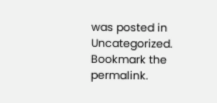was posted in Uncategorized. Bookmark the permalink.